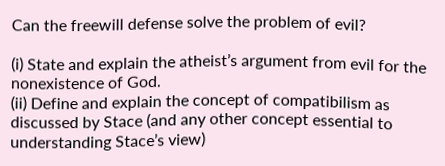Can the freewill defense solve the problem of evil?

(i) State and explain the atheist’s argument from evil for the nonexistence of God.
(ii) Define and explain the concept of compatibilism as discussed by Stace (and any other concept essential to understanding Stace’s view)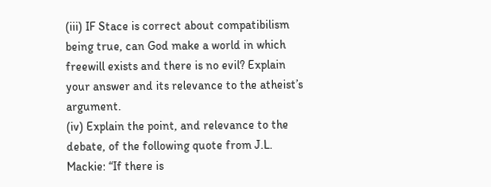(iii) IF Stace is correct about compatibilism being true, can God make a world in which freewill exists and there is no evil? Explain your answer and its relevance to the atheist’s argument.
(iv) Explain the point, and relevance to the debate, of the following quote from J.L. Mackie: “If there is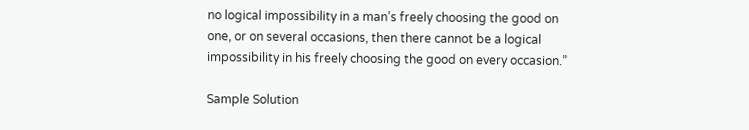no logical impossibility in a man’s freely choosing the good on one, or on several occasions, then there cannot be a logical impossibility in his freely choosing the good on every occasion.”

Sample Solution